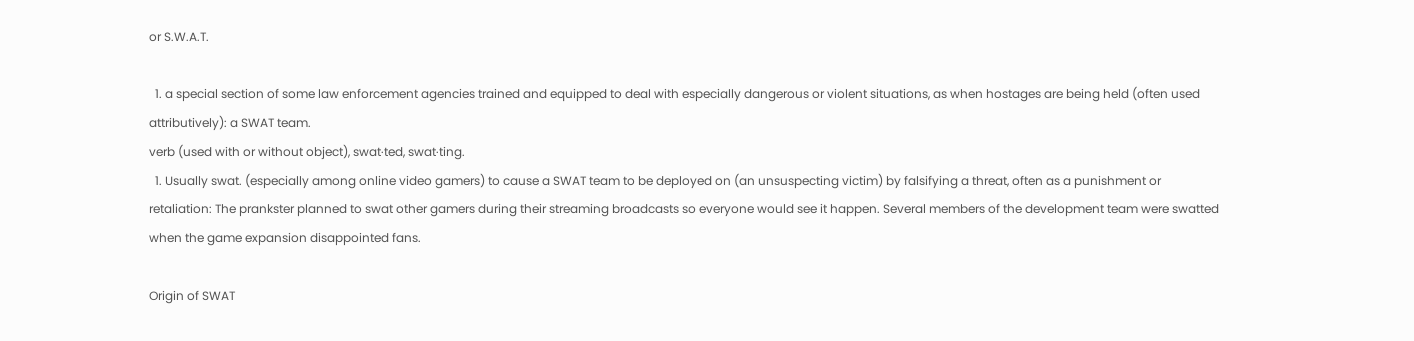or S.W.A.T.

  1. a special section of some law enforcement agencies trained and equipped to deal with especially dangerous or violent situations, as when hostages are being held (often used attributively): a SWAT team.
verb (used with or without object), swat·ted, swat·ting.
  1. Usually swat. (especially among online video gamers) to cause a SWAT team to be deployed on (an unsuspecting victim) by falsifying a threat, often as a punishment or retaliation: The prankster planned to swat other gamers during their streaming broadcasts so everyone would see it happen. Several members of the development team were swatted when the game expansion disappointed fans.

Origin of SWAT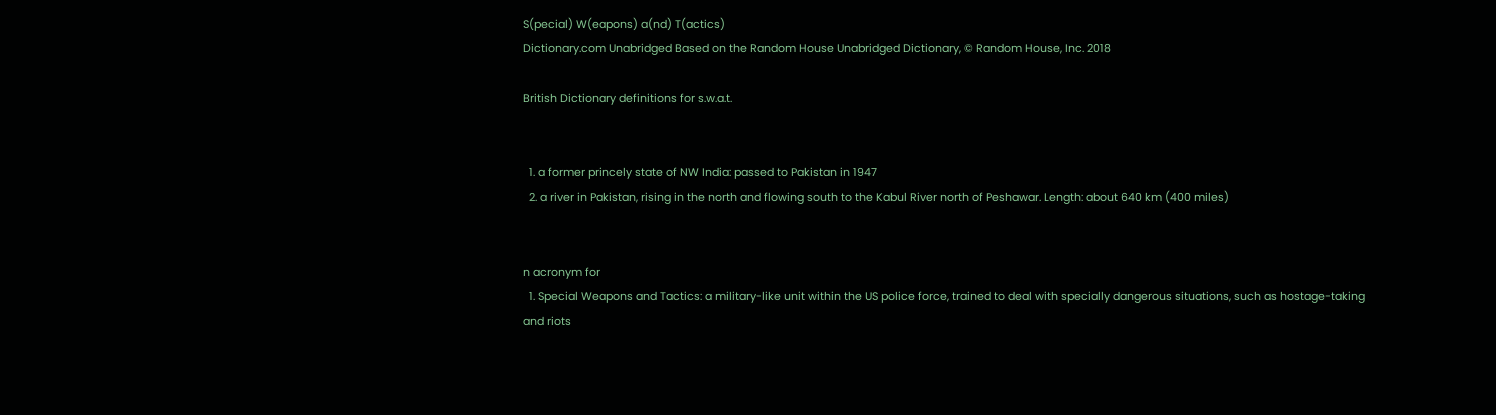S(pecial) W(eapons) a(nd) T(actics)
Dictionary.com Unabridged Based on the Random House Unabridged Dictionary, © Random House, Inc. 2018

British Dictionary definitions for s.w.a.t.


  1. a former princely state of NW India: passed to Pakistan in 1947
  2. a river in Pakistan, rising in the north and flowing south to the Kabul River north of Peshawar. Length: about 640 km (400 miles)


n acronym for
  1. Special Weapons and Tactics: a military-like unit within the US police force, trained to deal with specially dangerous situations, such as hostage-taking and riots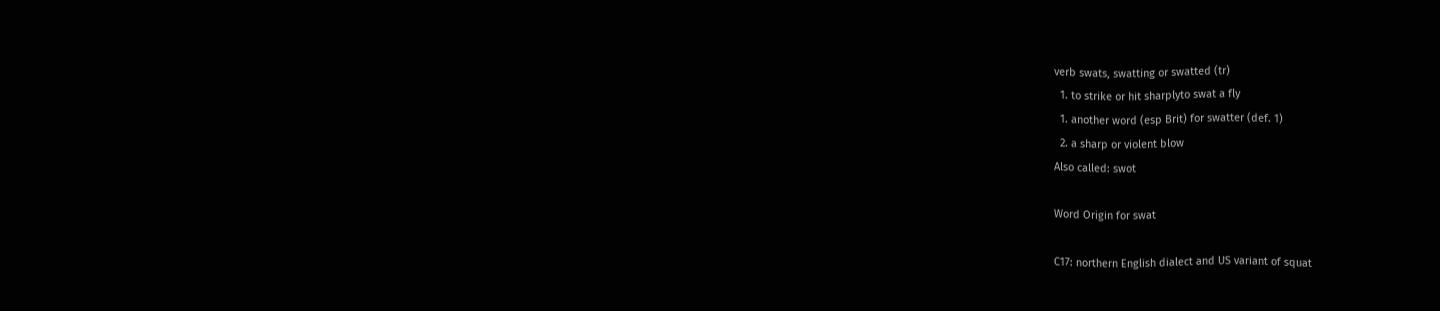verb swats, swatting or swatted (tr)
  1. to strike or hit sharplyto swat a fly
  1. another word (esp Brit) for swatter (def. 1)
  2. a sharp or violent blow
Also called: swot

Word Origin for swat

C17: northern English dialect and US variant of squat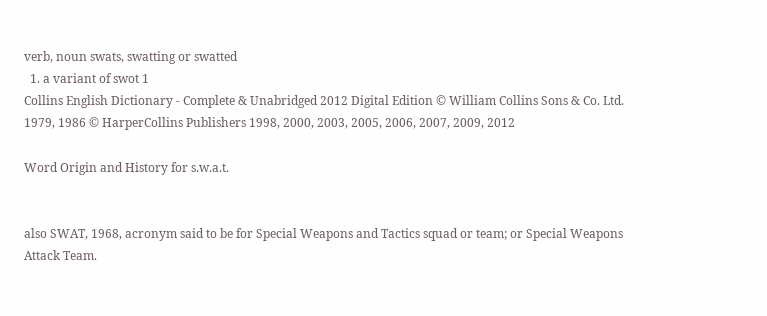verb, noun swats, swatting or swatted
  1. a variant of swot 1
Collins English Dictionary - Complete & Unabridged 2012 Digital Edition © William Collins Sons & Co. Ltd. 1979, 1986 © HarperCollins Publishers 1998, 2000, 2003, 2005, 2006, 2007, 2009, 2012

Word Origin and History for s.w.a.t.


also SWAT, 1968, acronym said to be for Special Weapons and Tactics squad or team; or Special Weapons Attack Team.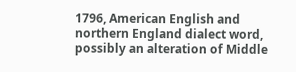1796, American English and northern England dialect word, possibly an alteration of Middle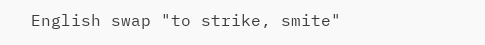English swap "to strike, smite"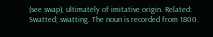(see swap), ultimately of imitative origin. Related: Swatted; swatting. The noun is recorded from 1800.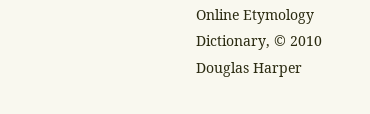Online Etymology Dictionary, © 2010 Douglas Harper